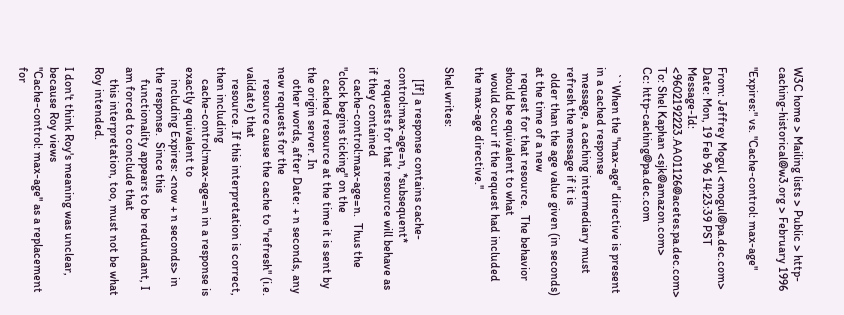W3C home > Mailing lists > Public > http-caching-historical@w3.org > February 1996

"Expires:" vs. "Cache-control: max-age"

From: Jeffrey Mogul <mogul@pa.dec.com>
Date: Mon, 19 Feb 96 14:23:39 PST
Message-Id: <9602192223.AA01126@acetes.pa.dec.com>
To: Shel Kaphan <sjk@amazon.com>
Cc: http-caching@pa.dec.com

  ``When the "max-age" directive is present in a cached response
  message, a caching intermediary must refresh the message if it is
  older than the age value given (in seconds) at the time of a new
  request for that resource.  The behavior should be equivalent to what
  would occur if the request had included the max-age directive.''

Shel writes:

    [If] a response contains cache-control:max-age=n, *subsequent*
    requests for that resource will behave as if they contained
    cache-control:max-age=n.  Thus the "clock begins ticking" on the
    cached resource at the time it is sent by the origin server. In
    other words, after Date: + n seconds, any new requests for the
    resource cause the cache to "refresh" (i.e. validate) that
    resource. If this interpretation is correct, then including
    cache-control:max-age=n in a response is exactly equivalent to
    including Expires: <now + n seconds> in the response.  Since this
    functionality appears to be redundant, I am forced to conclude that
    this interpretation, too, must not be what Roy intended.

I don't think Roy's meaning was unclear, because Roy views
"Cache-control: max-age" as a replacement for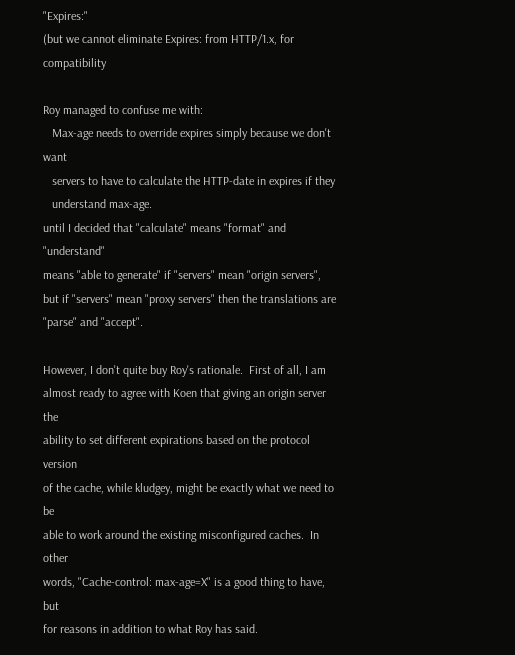"Expires:"
(but we cannot eliminate Expires: from HTTP/1.x, for compatibility

Roy managed to confuse me with:
   Max-age needs to override expires simply because we don't want
   servers to have to calculate the HTTP-date in expires if they
   understand max-age.
until I decided that "calculate" means "format" and "understand"
means "able to generate" if "servers" mean "origin servers",
but if "servers" mean "proxy servers" then the translations are
"parse" and "accept".

However, I don't quite buy Roy's rationale.  First of all, I am
almost ready to agree with Koen that giving an origin server the
ability to set different expirations based on the protocol version
of the cache, while kludgey, might be exactly what we need to be
able to work around the existing misconfigured caches.  In other
words, "Cache-control: max-age=X" is a good thing to have, but
for reasons in addition to what Roy has said.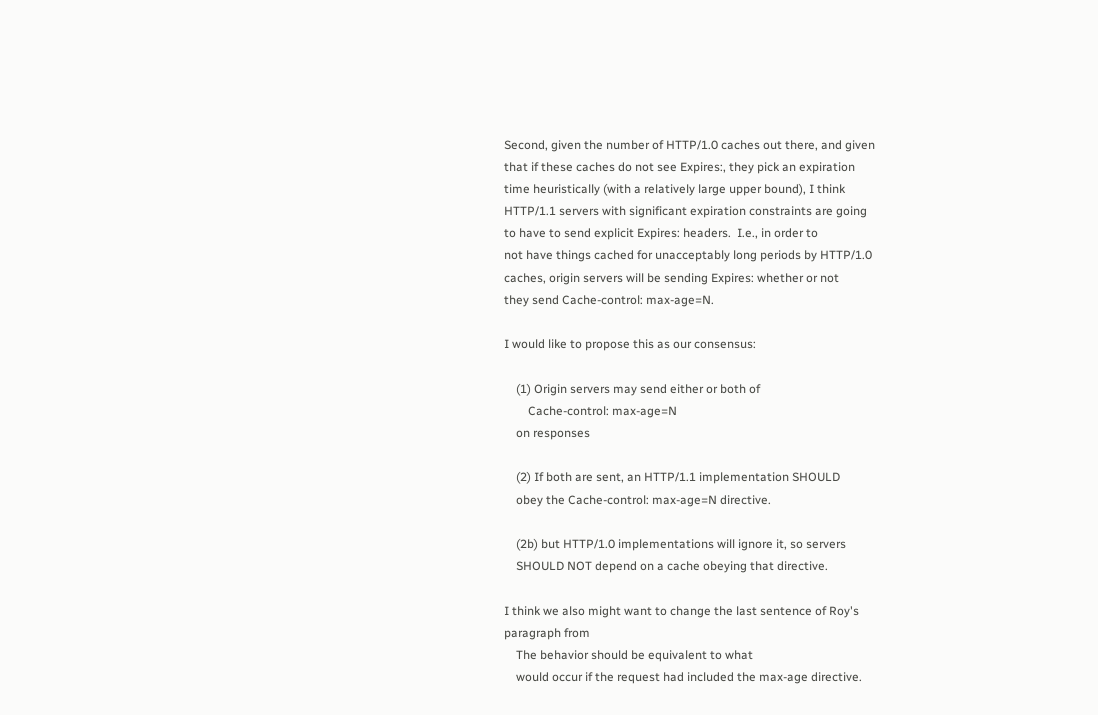Second, given the number of HTTP/1.0 caches out there, and given
that if these caches do not see Expires:, they pick an expiration
time heuristically (with a relatively large upper bound), I think
HTTP/1.1 servers with significant expiration constraints are going
to have to send explicit Expires: headers.  I.e., in order to
not have things cached for unacceptably long periods by HTTP/1.0
caches, origin servers will be sending Expires: whether or not
they send Cache-control: max-age=N.

I would like to propose this as our consensus:

    (1) Origin servers may send either or both of
        Cache-control: max-age=N
    on responses

    (2) If both are sent, an HTTP/1.1 implementation SHOULD
    obey the Cache-control: max-age=N directive.

    (2b) but HTTP/1.0 implementations will ignore it, so servers
    SHOULD NOT depend on a cache obeying that directive.

I think we also might want to change the last sentence of Roy's
paragraph from
    The behavior should be equivalent to what
    would occur if the request had included the max-age directive.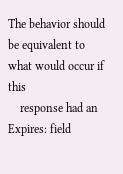The behavior should be equivalent to what would occur if this
    response had an Expires: field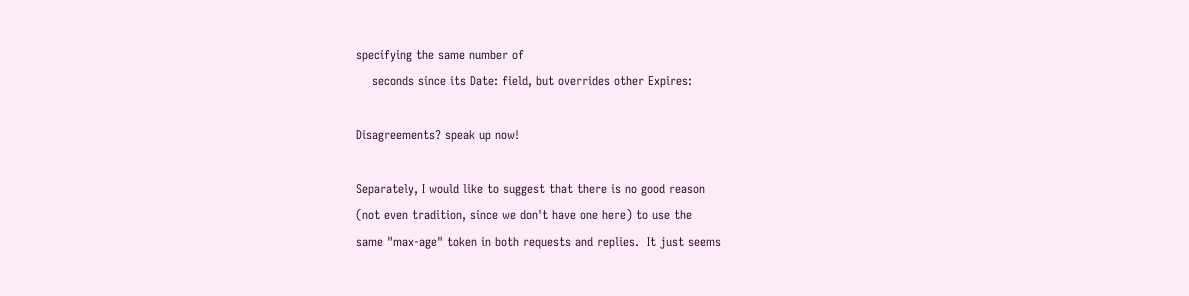specifying the same number of
    seconds since its Date: field, but overrides other Expires:

Disagreements? speak up now!

Separately, I would like to suggest that there is no good reason
(not even tradition, since we don't have one here) to use the
same "max-age" token in both requests and replies.  It just seems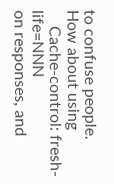to confuse people.  How about using
    Cache-control: fresh-life=NNN
on responses, and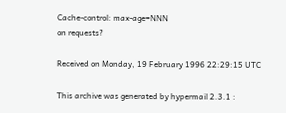Cache-control: max-age=NNN
on requests?

Received on Monday, 19 February 1996 22:29:15 UTC

This archive was generated by hypermail 2.3.1 :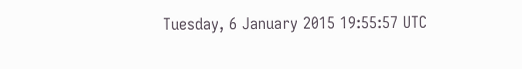Tuesday, 6 January 2015 19:55:57 UTC